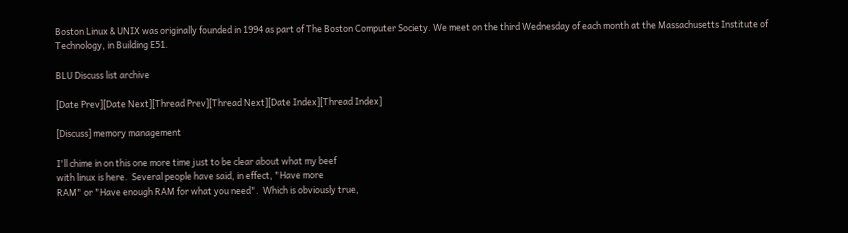Boston Linux & UNIX was originally founded in 1994 as part of The Boston Computer Society. We meet on the third Wednesday of each month at the Massachusetts Institute of Technology, in Building E51.

BLU Discuss list archive

[Date Prev][Date Next][Thread Prev][Thread Next][Date Index][Thread Index]

[Discuss] memory management

I'll chime in on this one more time just to be clear about what my beef
with linux is here.  Several people have said, in effect, "Have more
RAM" or "Have enough RAM for what you need".  Which is obviously true,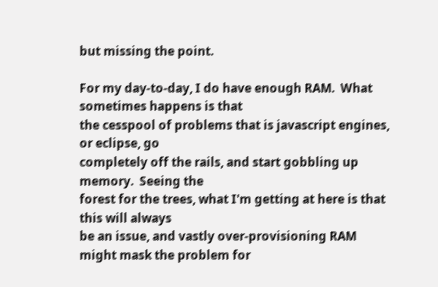but missing the point.

For my day-to-day, I do have enough RAM.  What sometimes happens is that
the cesspool of problems that is javascript engines, or eclipse, go
completely off the rails, and start gobbling up memory.  Seeing the
forest for the trees, what I'm getting at here is that this will always
be an issue, and vastly over-provisioning RAM might mask the problem for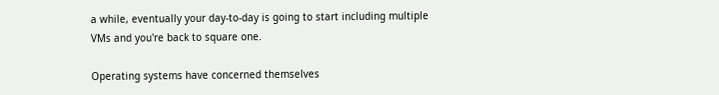a while, eventually your day-to-day is going to start including multiple
VMs and you're back to square one.

Operating systems have concerned themselves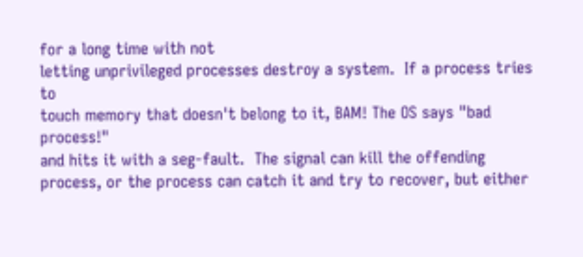for a long time with not
letting unprivileged processes destroy a system.  If a process tries to
touch memory that doesn't belong to it, BAM! The OS says "bad process!"
and hits it with a seg-fault.  The signal can kill the offending
process, or the process can catch it and try to recover, but either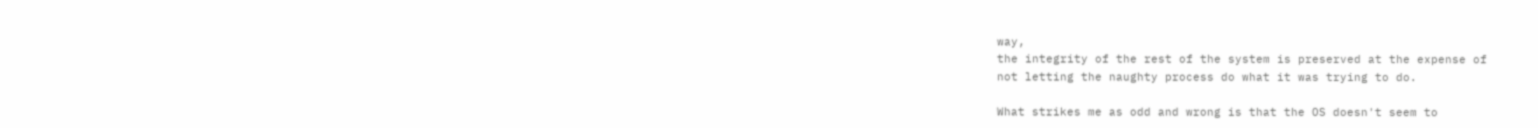way,
the integrity of the rest of the system is preserved at the expense of
not letting the naughty process do what it was trying to do.

What strikes me as odd and wrong is that the OS doesn't seem to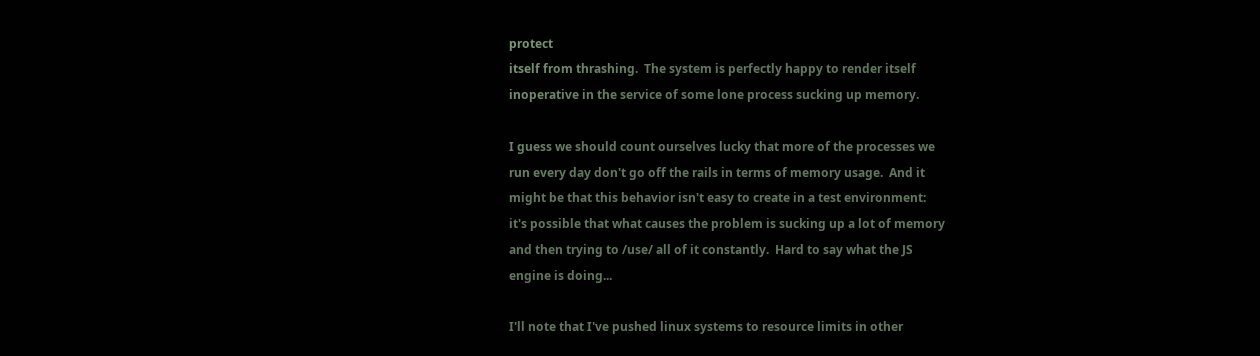protect
itself from thrashing.  The system is perfectly happy to render itself
inoperative in the service of some lone process sucking up memory.

I guess we should count ourselves lucky that more of the processes we
run every day don't go off the rails in terms of memory usage.  And it
might be that this behavior isn't easy to create in a test environment:
it's possible that what causes the problem is sucking up a lot of memory
and then trying to /use/ all of it constantly.  Hard to say what the JS
engine is doing...

I'll note that I've pushed linux systems to resource limits in other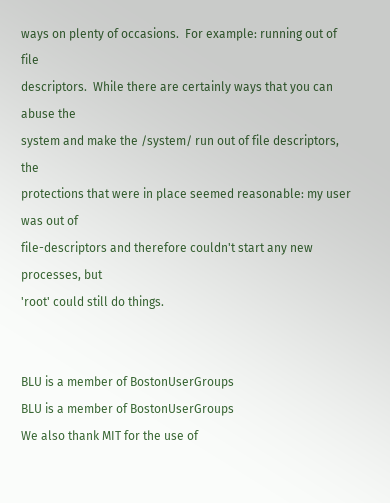ways on plenty of occasions.  For example: running out of file
descriptors.  While there are certainly ways that you can abuse the
system and make the /system/ run out of file descriptors, the
protections that were in place seemed reasonable: my user was out of
file-descriptors and therefore couldn't start any new processes, but
'root' could still do things.


BLU is a member of BostonUserGroups
BLU is a member of BostonUserGroups
We also thank MIT for the use of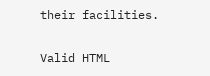their facilities.

Valid HTML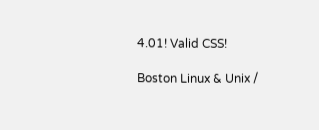4.01! Valid CSS!

Boston Linux & Unix /